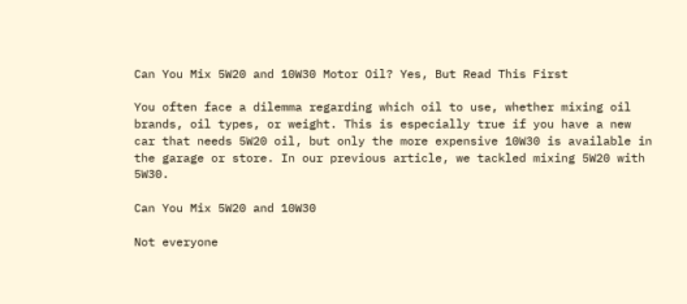Can You Mix 5W20 and 10W30 Motor Oil? Yes, But Read This First

You often face a dilemma regarding which oil to use, whether mixing oil brands, oil types, or weight. This is especially true if you have a new car that needs 5W20 oil, but only the more expensive 10W30 is available in the garage or store. In our previous article, we tackled mixing 5W20 with 5W30.

Can You Mix 5W20 and 10W30

Not everyone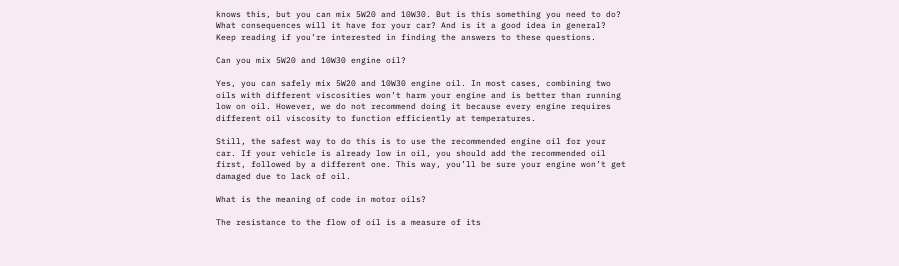knows this, but you can mix 5W20 and 10W30. But is this something you need to do? What consequences will it have for your car? And is it a good idea in general? Keep reading if you’re interested in finding the answers to these questions.

Can you mix 5W20 and 10W30 engine oil?

Yes, you can safely mix 5W20 and 10W30 engine oil. In most cases, combining two oils with different viscosities won’t harm your engine and is better than running low on oil. However, we do not recommend doing it because every engine requires different oil viscosity to function efficiently at temperatures.

Still, the safest way to do this is to use the recommended engine oil for your car. If your vehicle is already low in oil, you should add the recommended oil first, followed by a different one. This way, you’ll be sure your engine won’t get damaged due to lack of oil.

What is the meaning of code in motor oils?

The resistance to the flow of oil is a measure of its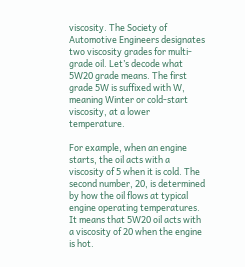viscosity. The Society of Automotive Engineers designates two viscosity grades for multi-grade oil. Let’s decode what 5W20 grade means. The first grade 5W is suffixed with W, meaning Winter or cold-start viscosity, at a lower temperature.

For example, when an engine starts, the oil acts with a viscosity of 5 when it is cold. The second number, 20, is determined by how the oil flows at typical engine operating temperatures. It means that 5W20 oil acts with a viscosity of 20 when the engine is hot.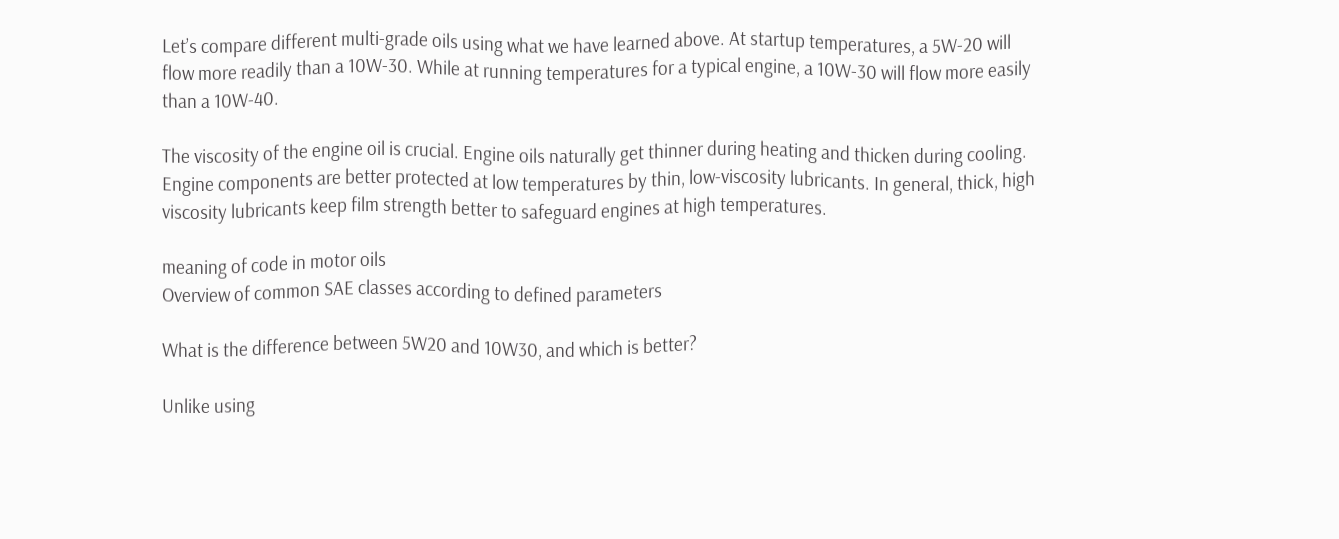Let’s compare different multi-grade oils using what we have learned above. At startup temperatures, a 5W-20 will flow more readily than a 10W-30. While at running temperatures for a typical engine, a 10W-30 will flow more easily than a 10W-40.

The viscosity of the engine oil is crucial. Engine oils naturally get thinner during heating and thicken during cooling. Engine components are better protected at low temperatures by thin, low-viscosity lubricants. In general, thick, high viscosity lubricants keep film strength better to safeguard engines at high temperatures.

meaning of code in motor oils
Overview of common SAE classes according to defined parameters

What is the difference between 5W20 and 10W30, and which is better?

Unlike using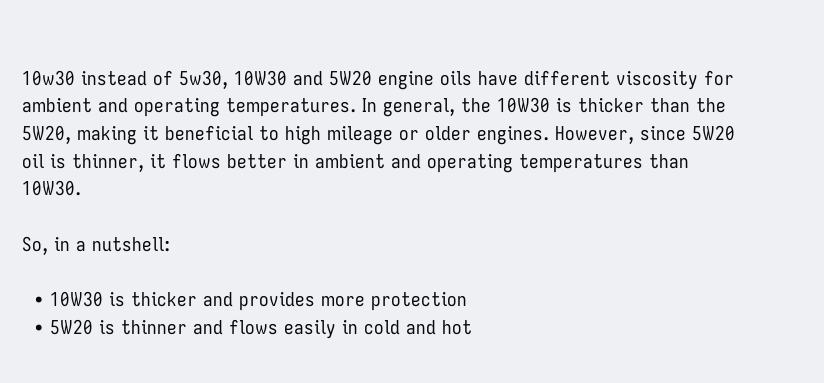10w30 instead of 5w30, 10W30 and 5W20 engine oils have different viscosity for ambient and operating temperatures. In general, the 10W30 is thicker than the 5W20, making it beneficial to high mileage or older engines. However, since 5W20 oil is thinner, it flows better in ambient and operating temperatures than 10W30.

So, in a nutshell:

  • 10W30 is thicker and provides more protection
  • 5W20 is thinner and flows easily in cold and hot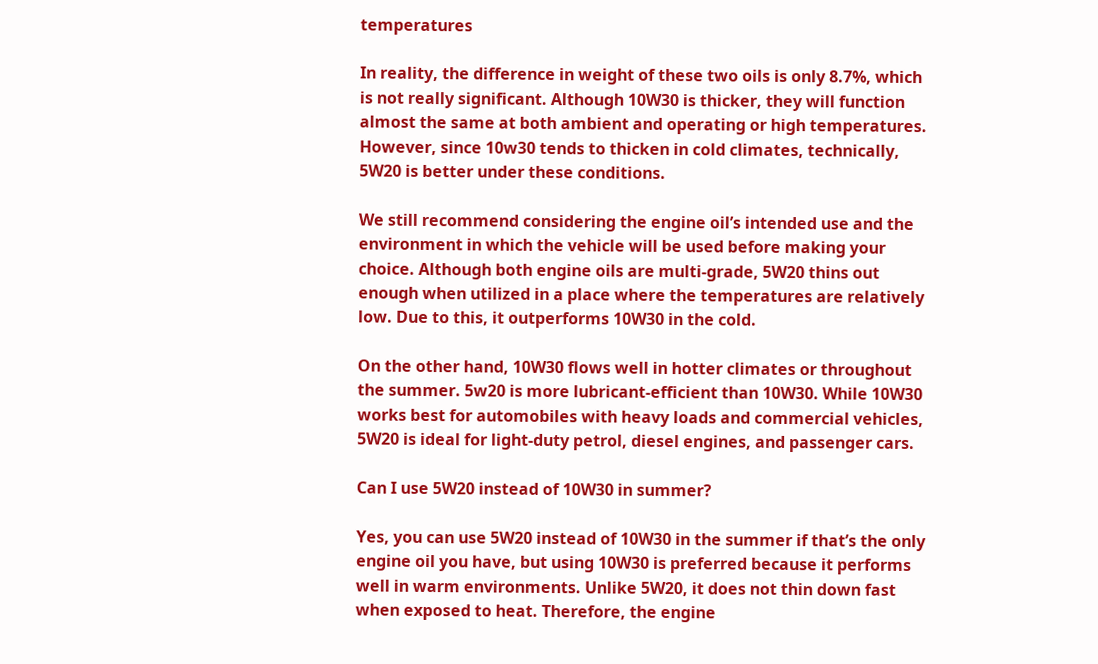temperatures

In reality, the difference in weight of these two oils is only 8.7%, which is not really significant. Although 10W30 is thicker, they will function almost the same at both ambient and operating or high temperatures. However, since 10w30 tends to thicken in cold climates, technically, 5W20 is better under these conditions.

We still recommend considering the engine oil’s intended use and the environment in which the vehicle will be used before making your choice. Although both engine oils are multi-grade, 5W20 thins out enough when utilized in a place where the temperatures are relatively low. Due to this, it outperforms 10W30 in the cold.

On the other hand, 10W30 flows well in hotter climates or throughout the summer. 5w20 is more lubricant-efficient than 10W30. While 10W30 works best for automobiles with heavy loads and commercial vehicles, 5W20 is ideal for light-duty petrol, diesel engines, and passenger cars.

Can I use 5W20 instead of 10W30 in summer?

Yes, you can use 5W20 instead of 10W30 in the summer if that’s the only engine oil you have, but using 10W30 is preferred because it performs well in warm environments. Unlike 5W20, it does not thin down fast when exposed to heat. Therefore, the engine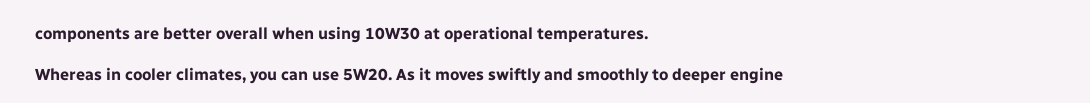components are better overall when using 10W30 at operational temperatures.

Whereas in cooler climates, you can use 5W20. As it moves swiftly and smoothly to deeper engine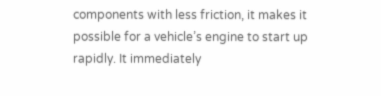components with less friction, it makes it possible for a vehicle’s engine to start up rapidly. It immediately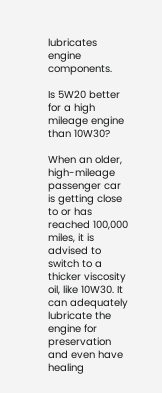lubricates engine components.

Is 5W20 better for a high mileage engine than 10W30?

When an older, high-mileage passenger car is getting close to or has reached 100,000 miles, it is advised to switch to a thicker viscosity oil, like 10W30. It can adequately lubricate the engine for preservation and even have healing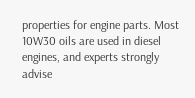properties for engine parts. Most 10W30 oils are used in diesel engines, and experts strongly advise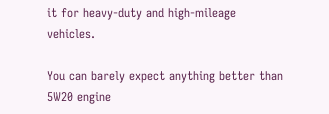it for heavy-duty and high-mileage vehicles.

You can barely expect anything better than 5W20 engine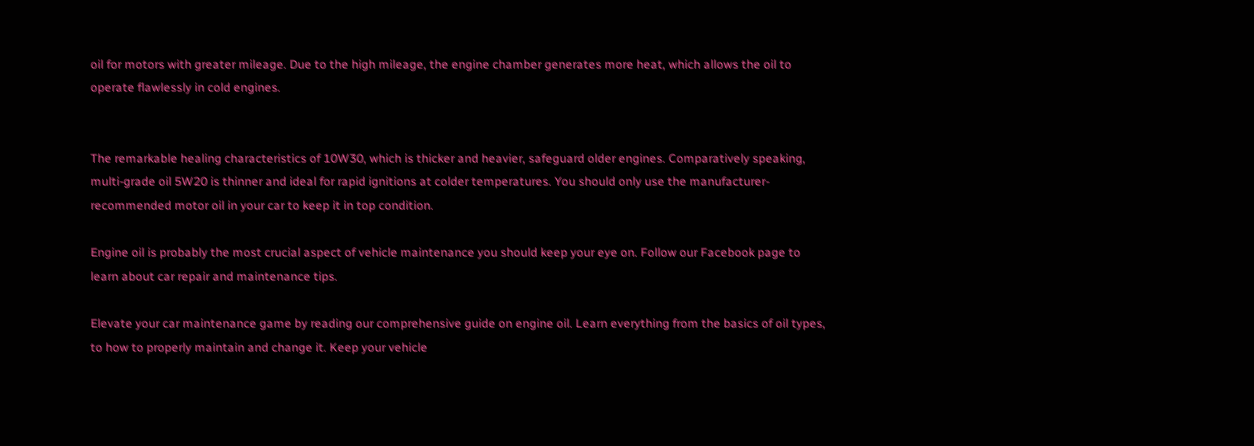oil for motors with greater mileage. Due to the high mileage, the engine chamber generates more heat, which allows the oil to operate flawlessly in cold engines.


The remarkable healing characteristics of 10W30, which is thicker and heavier, safeguard older engines. Comparatively speaking, multi-grade oil 5W20 is thinner and ideal for rapid ignitions at colder temperatures. You should only use the manufacturer-recommended motor oil in your car to keep it in top condition.

Engine oil is probably the most crucial aspect of vehicle maintenance you should keep your eye on. Follow our Facebook page to learn about car repair and maintenance tips.

Elevate your car maintenance game by reading our comprehensive guide on engine oil. Learn everything from the basics of oil types, to how to properly maintain and change it. Keep your vehicle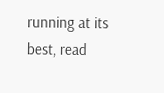running at its best, read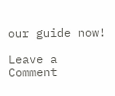our guide now!

Leave a Comment